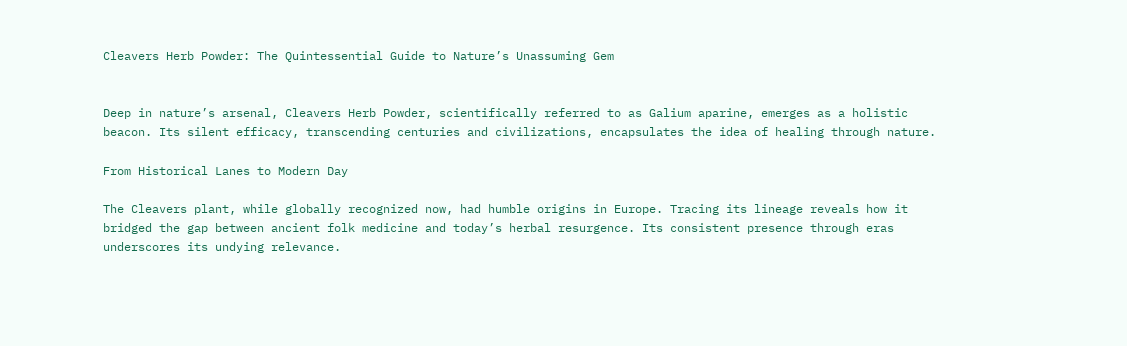Cleavers Herb Powder: The Quintessential Guide to Nature’s Unassuming Gem


Deep in nature’s arsenal, Cleavers Herb Powder, scientifically referred to as Galium aparine, emerges as a holistic beacon. Its silent efficacy, transcending centuries and civilizations, encapsulates the idea of healing through nature.

From Historical Lanes to Modern Day

The Cleavers plant, while globally recognized now, had humble origins in Europe. Tracing its lineage reveals how it bridged the gap between ancient folk medicine and today’s herbal resurgence. Its consistent presence through eras underscores its undying relevance.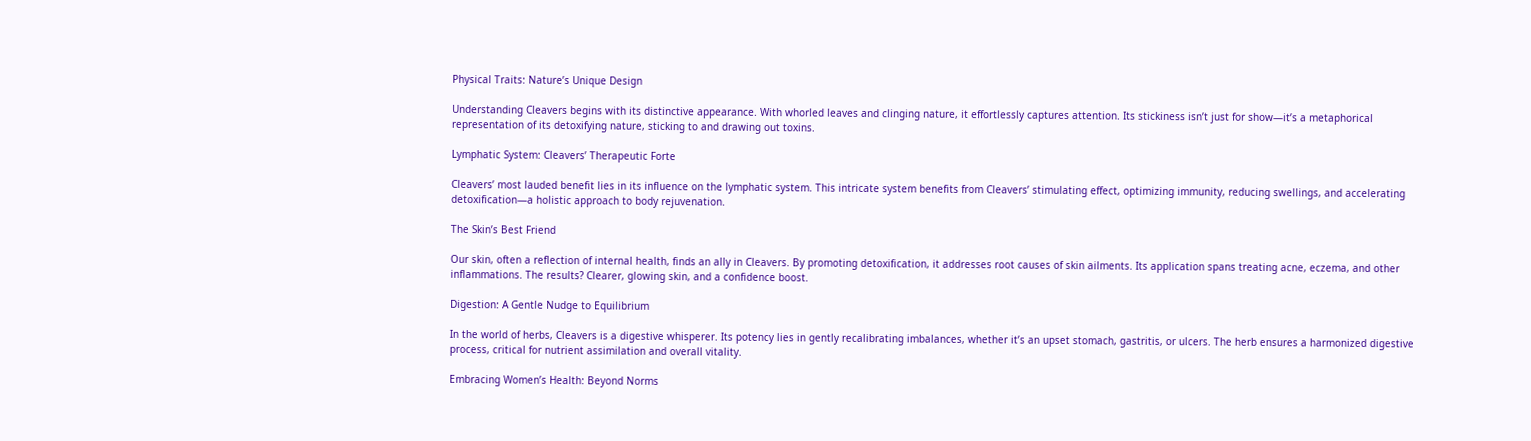Physical Traits: Nature’s Unique Design

Understanding Cleavers begins with its distinctive appearance. With whorled leaves and clinging nature, it effortlessly captures attention. Its stickiness isn’t just for show—it’s a metaphorical representation of its detoxifying nature, sticking to and drawing out toxins.

Lymphatic System: Cleavers’ Therapeutic Forte

Cleavers’ most lauded benefit lies in its influence on the lymphatic system. This intricate system benefits from Cleavers’ stimulating effect, optimizing immunity, reducing swellings, and accelerating detoxification—a holistic approach to body rejuvenation.

The Skin’s Best Friend

Our skin, often a reflection of internal health, finds an ally in Cleavers. By promoting detoxification, it addresses root causes of skin ailments. Its application spans treating acne, eczema, and other inflammations. The results? Clearer, glowing skin, and a confidence boost.

Digestion: A Gentle Nudge to Equilibrium

In the world of herbs, Cleavers is a digestive whisperer. Its potency lies in gently recalibrating imbalances, whether it’s an upset stomach, gastritis, or ulcers. The herb ensures a harmonized digestive process, critical for nutrient assimilation and overall vitality.

Embracing Women’s Health: Beyond Norms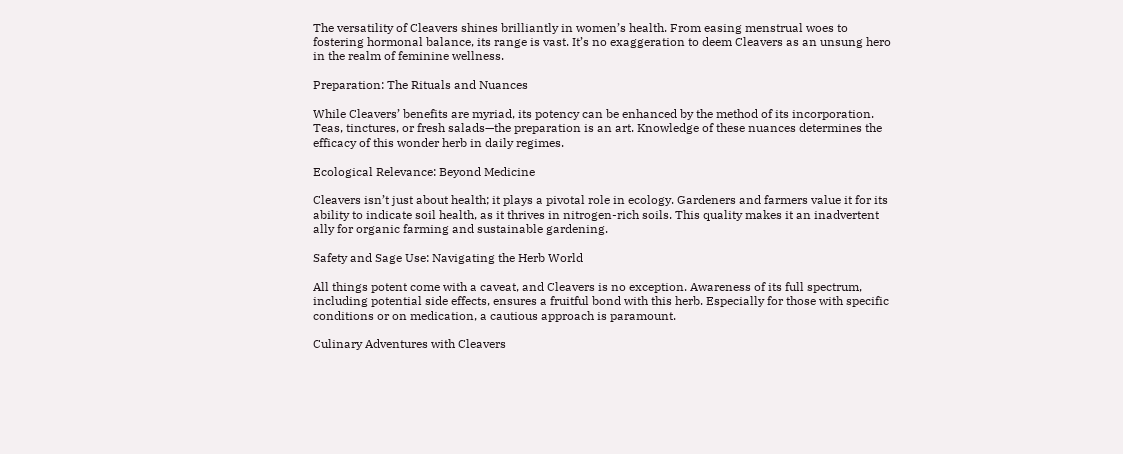The versatility of Cleavers shines brilliantly in women’s health. From easing menstrual woes to fostering hormonal balance, its range is vast. It’s no exaggeration to deem Cleavers as an unsung hero in the realm of feminine wellness.

Preparation: The Rituals and Nuances

While Cleavers’ benefits are myriad, its potency can be enhanced by the method of its incorporation. Teas, tinctures, or fresh salads—the preparation is an art. Knowledge of these nuances determines the efficacy of this wonder herb in daily regimes.

Ecological Relevance: Beyond Medicine

Cleavers isn’t just about health; it plays a pivotal role in ecology. Gardeners and farmers value it for its ability to indicate soil health, as it thrives in nitrogen-rich soils. This quality makes it an inadvertent ally for organic farming and sustainable gardening.

Safety and Sage Use: Navigating the Herb World

All things potent come with a caveat, and Cleavers is no exception. Awareness of its full spectrum, including potential side effects, ensures a fruitful bond with this herb. Especially for those with specific conditions or on medication, a cautious approach is paramount.

Culinary Adventures with Cleavers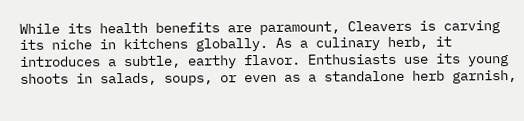While its health benefits are paramount, Cleavers is carving its niche in kitchens globally. As a culinary herb, it introduces a subtle, earthy flavor. Enthusiasts use its young shoots in salads, soups, or even as a standalone herb garnish,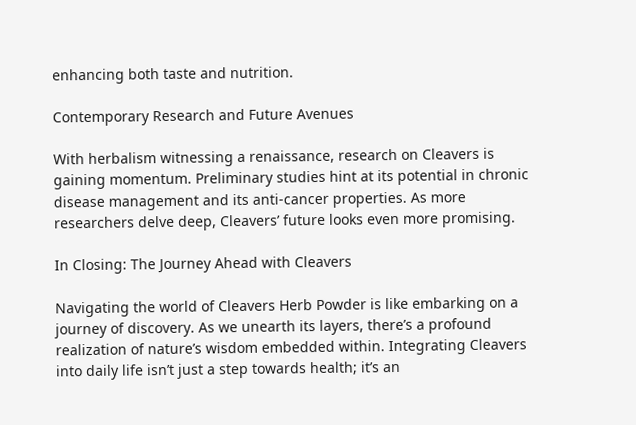enhancing both taste and nutrition.

Contemporary Research and Future Avenues

With herbalism witnessing a renaissance, research on Cleavers is gaining momentum. Preliminary studies hint at its potential in chronic disease management and its anti-cancer properties. As more researchers delve deep, Cleavers’ future looks even more promising.

In Closing: The Journey Ahead with Cleavers

Navigating the world of Cleavers Herb Powder is like embarking on a journey of discovery. As we unearth its layers, there’s a profound realization of nature’s wisdom embedded within. Integrating Cleavers into daily life isn’t just a step towards health; it’s an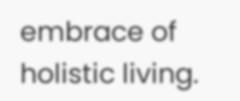embrace of holistic living.